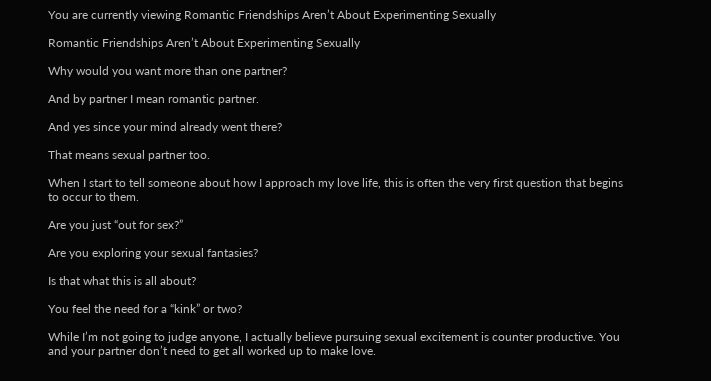You are currently viewing Romantic Friendships Aren’t About Experimenting Sexually

Romantic Friendships Aren’t About Experimenting Sexually

Why would you want more than one partner?

And by partner I mean romantic partner.

And yes since your mind already went there?

That means sexual partner too.

When I start to tell someone about how I approach my love life, this is often the very first question that begins to occur to them.

Are you just “out for sex?”

Are you exploring your sexual fantasies?

Is that what this is all about?

You feel the need for a “kink” or two?

While I’m not going to judge anyone, I actually believe pursuing sexual excitement is counter productive. You and your partner don’t need to get all worked up to make love.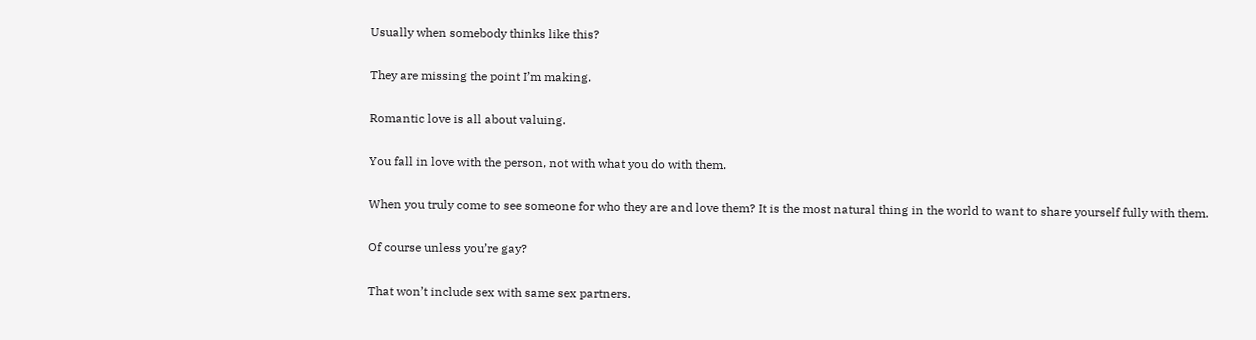Usually when somebody thinks like this?

They are missing the point I’m making.

Romantic love is all about valuing.

You fall in love with the person, not with what you do with them.

When you truly come to see someone for who they are and love them? It is the most natural thing in the world to want to share yourself fully with them.

Of course unless you’re gay?

That won’t include sex with same sex partners.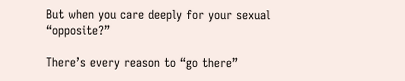But when you care deeply for your sexual “opposite?”

There’s every reason to “go there”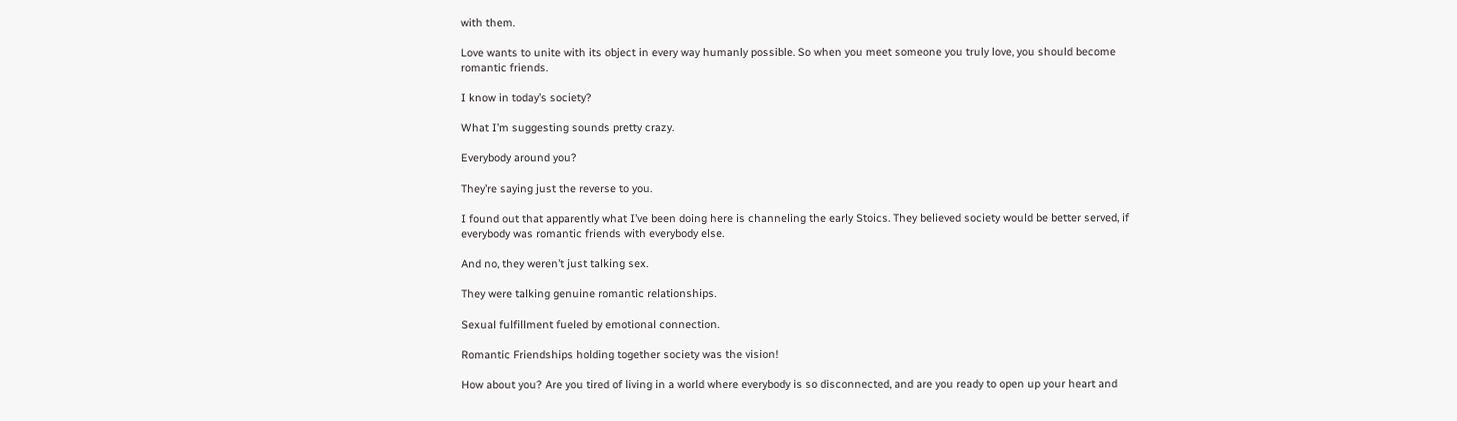with them.

Love wants to unite with its object in every way humanly possible. So when you meet someone you truly love, you should become romantic friends.

I know in today’s society?

What I’m suggesting sounds pretty crazy.

Everybody around you?

They’re saying just the reverse to you.

I found out that apparently what I’ve been doing here is channeling the early Stoics. They believed society would be better served, if everybody was romantic friends with everybody else.

And no, they weren’t just talking sex.

They were talking genuine romantic relationships.

Sexual fulfillment fueled by emotional connection.

Romantic Friendships holding together society was the vision!

How about you? Are you tired of living in a world where everybody is so disconnected, and are you ready to open up your heart and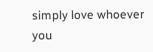simply love whoever you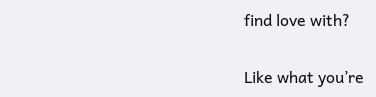find love with?

Like what you’re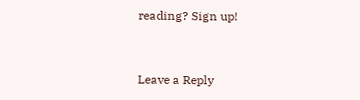reading? Sign up!


Leave a Reply